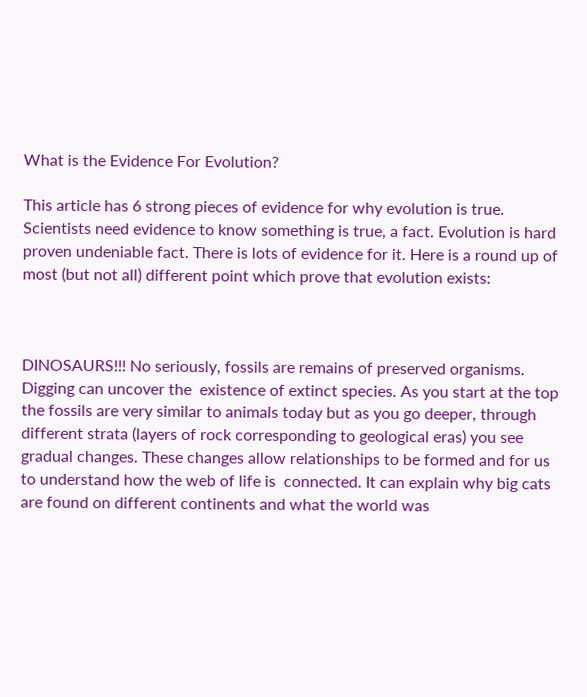What is the Evidence For Evolution?

This article has 6 strong pieces of evidence for why evolution is true. Scientists need evidence to know something is true, a fact. Evolution is hard proven undeniable fact. There is lots of evidence for it. Here is a round up of most (but not all) different point which prove that evolution exists:



DINOSAURS!!! No seriously, fossils are remains of preserved organisms. Digging can uncover the  existence of extinct species. As you start at the top the fossils are very similar to animals today but as you go deeper, through different strata (layers of rock corresponding to geological eras) you see gradual changes. These changes allow relationships to be formed and for us to understand how the web of life is  connected. It can explain why big cats are found on different continents and what the world was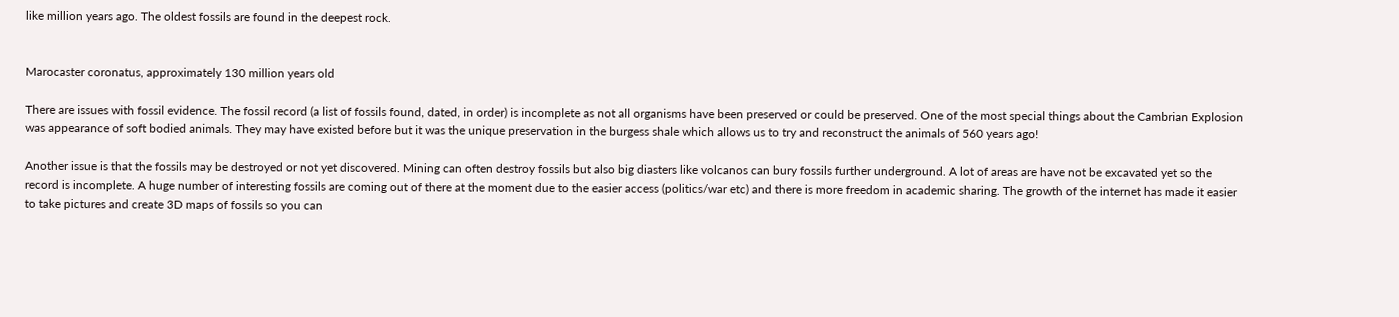like million years ago. The oldest fossils are found in the deepest rock.


Marocaster coronatus, approximately 130 million years old

There are issues with fossil evidence. The fossil record (a list of fossils found, dated, in order) is incomplete as not all organisms have been preserved or could be preserved. One of the most special things about the Cambrian Explosion was appearance of soft bodied animals. They may have existed before but it was the unique preservation in the burgess shale which allows us to try and reconstruct the animals of 560 years ago!

Another issue is that the fossils may be destroyed or not yet discovered. Mining can often destroy fossils but also big diasters like volcanos can bury fossils further underground. A lot of areas are have not be excavated yet so the record is incomplete. A huge number of interesting fossils are coming out of there at the moment due to the easier access (politics/war etc) and there is more freedom in academic sharing. The growth of the internet has made it easier to take pictures and create 3D maps of fossils so you can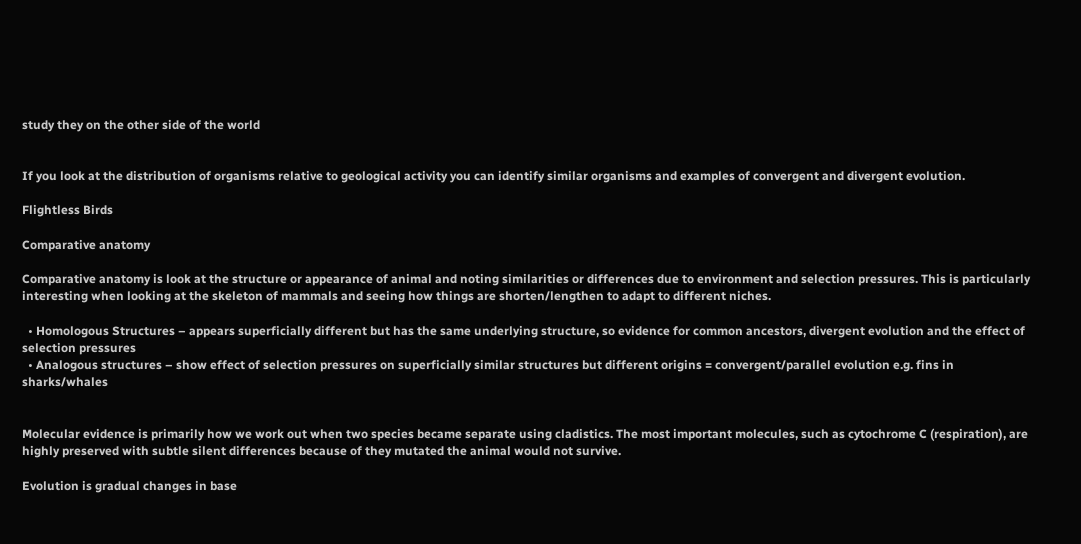study they on the other side of the world


If you look at the distribution of organisms relative to geological activity you can identify similar organisms and examples of convergent and divergent evolution.

Flightless Birds

Comparative anatomy

Comparative anatomy is look at the structure or appearance of animal and noting similarities or differences due to environment and selection pressures. This is particularly interesting when looking at the skeleton of mammals and seeing how things are shorten/lengthen to adapt to different niches.

  • Homologous Structures – appears superficially different but has the same underlying structure, so evidence for common ancestors, divergent evolution and the effect of selection pressures
  • Analogous structures – show effect of selection pressures on superficially similar structures but different origins = convergent/parallel evolution e.g. fins in sharks/whales


Molecular evidence is primarily how we work out when two species became separate using cladistics. The most important molecules, such as cytochrome C (respiration), are highly preserved with subtle silent differences because of they mutated the animal would not survive.

Evolution is gradual changes in base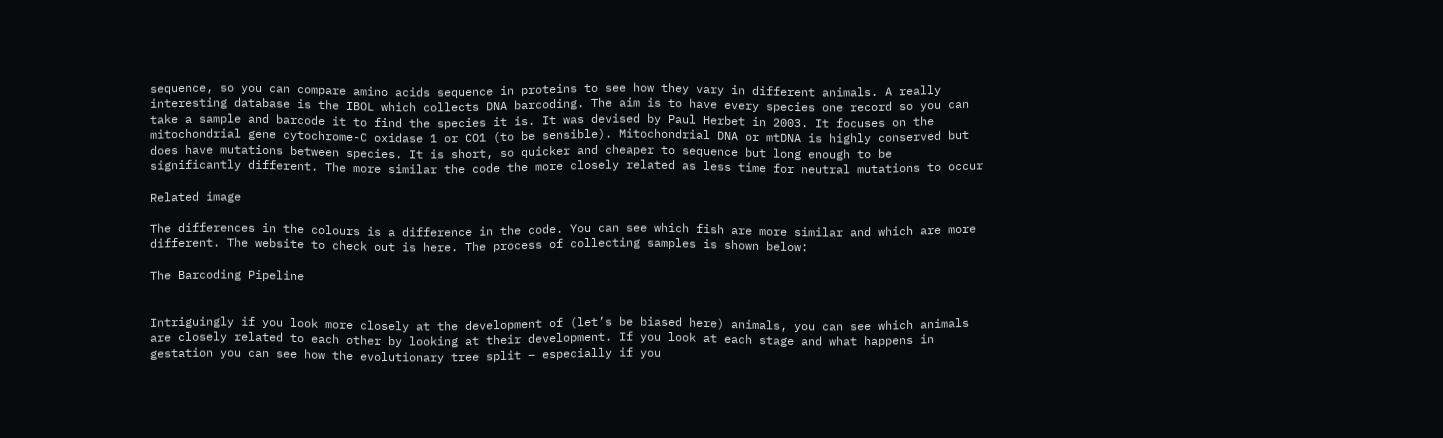sequence, so you can compare amino acids sequence in proteins to see how they vary in different animals. A really interesting database is the IBOL which collects DNA barcoding. The aim is to have every species one record so you can take a sample and barcode it to find the species it is. It was devised by Paul Herbet in 2003. It focuses on the mitochondrial gene cytochrome-C oxidase 1 or CO1 (to be sensible). Mitochondrial DNA or mtDNA is highly conserved but does have mutations between species. It is short, so quicker and cheaper to sequence but long enough to be significantly different. The more similar the code the more closely related as less time for neutral mutations to occur

Related image

The differences in the colours is a difference in the code. You can see which fish are more similar and which are more different. The website to check out is here. The process of collecting samples is shown below:

The Barcoding Pipeline


Intriguingly if you look more closely at the development of (let’s be biased here) animals, you can see which animals are closely related to each other by looking at their development. If you look at each stage and what happens in gestation you can see how the evolutionary tree split – especially if you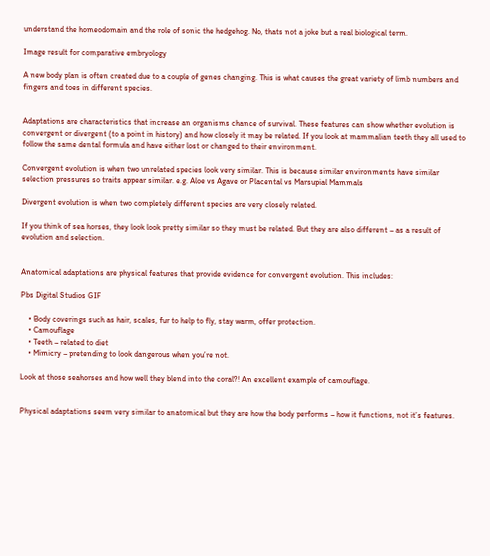understand the homeodomain and the role of sonic the hedgehog. No, thats not a joke but a real biological term.

Image result for comparative embryology

A new body plan is often created due to a couple of genes changing. This is what causes the great variety of limb numbers and fingers and toes in different species.


Adaptations are characteristics that increase an organisms chance of survival. These features can show whether evolution is convergent or divergent (to a point in history) and how closely it may be related. If you look at mammalian teeth they all used to follow the same dental formula and have either lost or changed to their environment.

Convergent evolution is when two unrelated species look very similar. This is because similar environments have similar selection pressures so traits appear similar. e.g. Aloe vs Agave or Placental vs Marsupial Mammals

Divergent evolution is when two completely different species are very closely related.

If you think of sea horses, they look look pretty similar so they must be related. But they are also different – as a result of evolution and selection.


Anatomical adaptations are physical features that provide evidence for convergent evolution. This includes:

Pbs Digital Studios GIF

    • Body coverings such as hair, scales, fur to help to fly, stay warm, offer protection.
    • Camouflage
    • Teeth – related to diet
    • Mimicry – pretending to look dangerous when you’re not.

Look at those seahorses and how well they blend into the coral?! An excellent example of camouflage.


Physical adaptations seem very similar to anatomical but they are how the body performs – how it functions, not it’s features.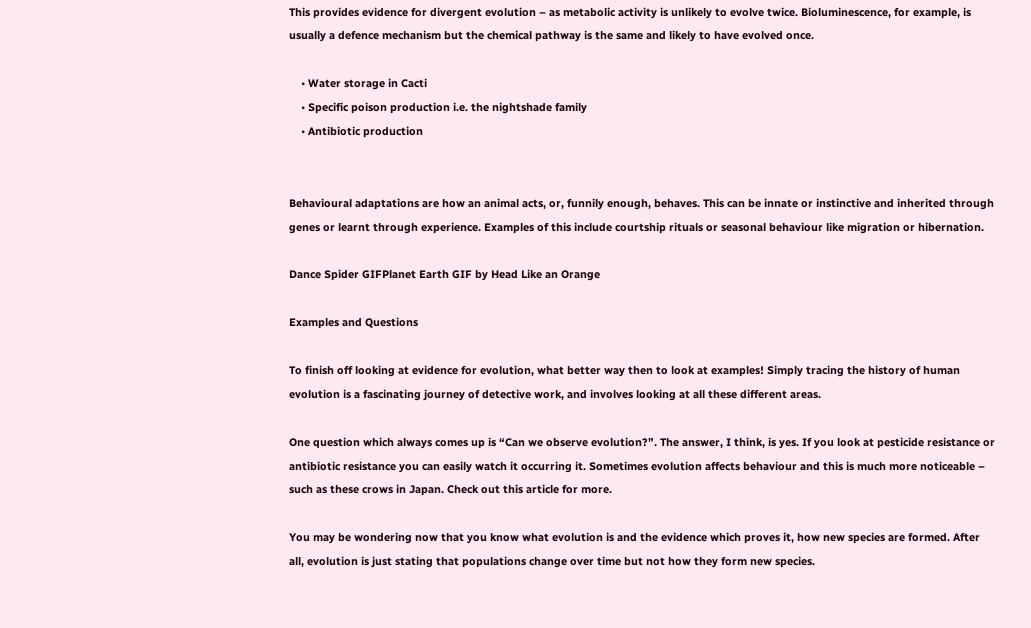This provides evidence for divergent evolution – as metabolic activity is unlikely to evolve twice. Bioluminescence, for example, is usually a defence mechanism but the chemical pathway is the same and likely to have evolved once.

    • Water storage in Cacti
    • Specific poison production i.e. the nightshade family
    • Antibiotic production


Behavioural adaptations are how an animal acts, or, funnily enough, behaves. This can be innate or instinctive and inherited through genes or learnt through experience. Examples of this include courtship rituals or seasonal behaviour like migration or hibernation.

Dance Spider GIFPlanet Earth GIF by Head Like an Orange

Examples and Questions

To finish off looking at evidence for evolution, what better way then to look at examples! Simply tracing the history of human evolution is a fascinating journey of detective work, and involves looking at all these different areas.

One question which always comes up is “Can we observe evolution?”. The answer, I think, is yes. If you look at pesticide resistance or antibiotic resistance you can easily watch it occurring it. Sometimes evolution affects behaviour and this is much more noticeable – such as these crows in Japan. Check out this article for more.

You may be wondering now that you know what evolution is and the evidence which proves it, how new species are formed. After all, evolution is just stating that populations change over time but not how they form new species.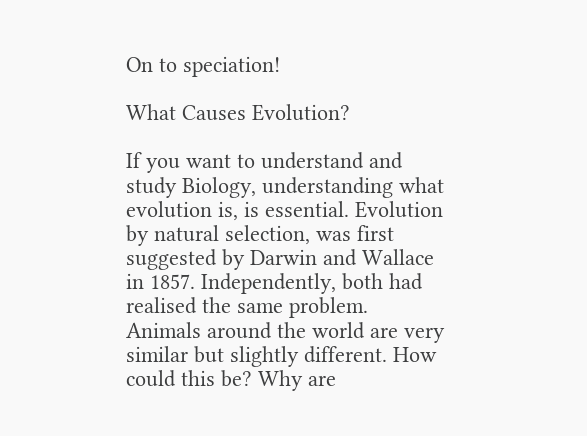On to speciation!

What Causes Evolution?

If you want to understand and study Biology, understanding what evolution is, is essential. Evolution by natural selection, was first suggested by Darwin and Wallace in 1857. Independently, both had realised the same problem. Animals around the world are very similar but slightly different. How could this be? Why are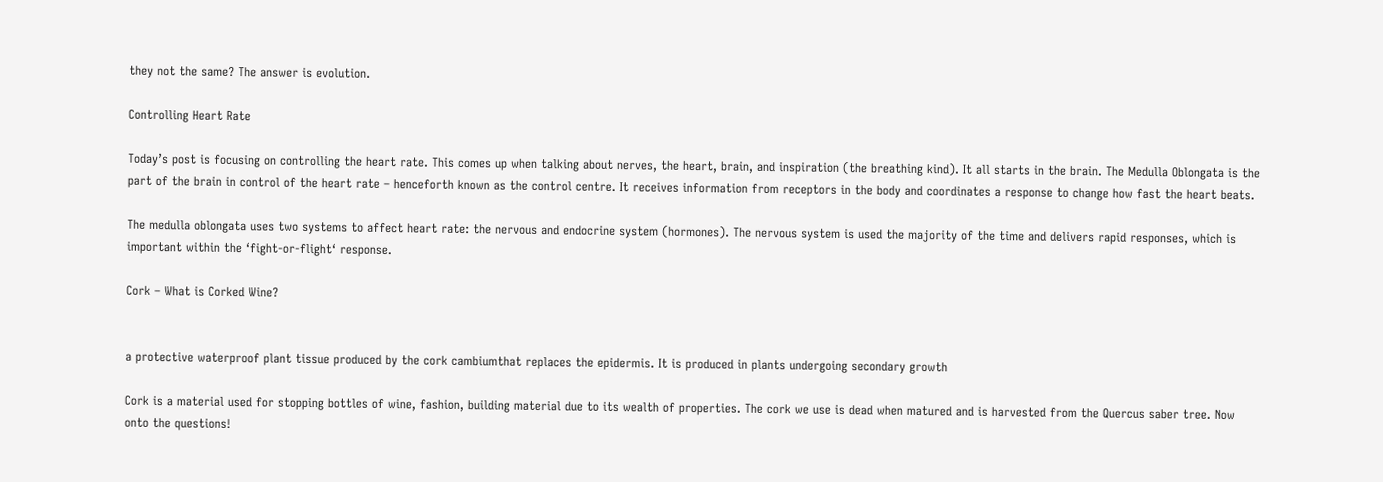they not the same? The answer is evolution.

Controlling Heart Rate

Today’s post is focusing on controlling the heart rate. This comes up when talking about nerves, the heart, brain, and inspiration (the breathing kind). It all starts in the brain. The Medulla Oblongata is the part of the brain in control of the heart rate – henceforth known as the control centre. It receives information from receptors in the body and coordinates a response to change how fast the heart beats.

The medulla oblongata uses two systems to affect heart rate: the nervous and endocrine system (hormones). The nervous system is used the majority of the time and delivers rapid responses, which is important within the ‘fight-or-flight‘ response.

Cork – What is Corked Wine?


a protective waterproof plant tissue produced by the cork cambiumthat replaces the epidermis. It is produced in plants undergoing secondary growth

Cork is a material used for stopping bottles of wine, fashion, building material due to its wealth of properties. The cork we use is dead when matured and is harvested from the Quercus saber tree. Now onto the questions!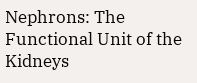Nephrons: The Functional Unit of the Kidneys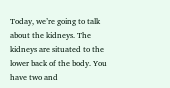Today, we’re going to talk about the kidneys. The kidneys are situated to the lower back of the body. You have two and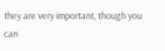they are very important, though you can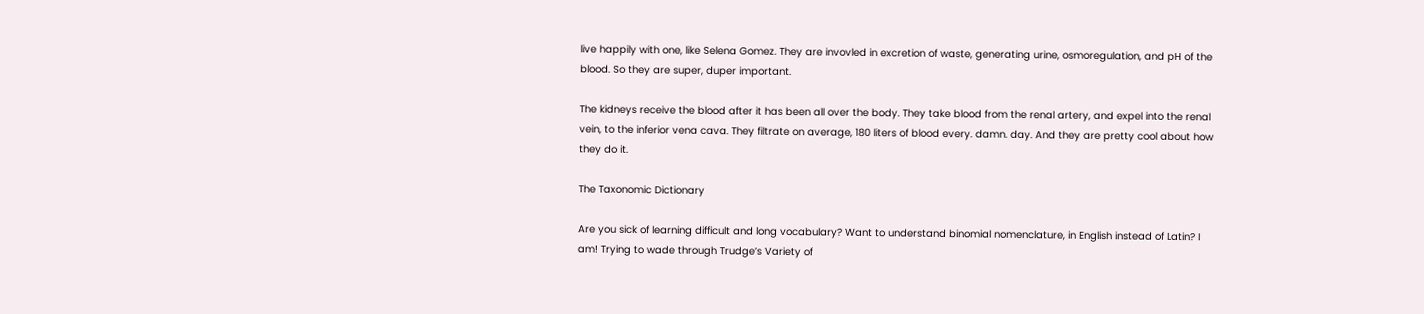live happily with one, like Selena Gomez. They are invovled in excretion of waste, generating urine, osmoregulation, and pH of the blood. So they are super, duper important.

The kidneys receive the blood after it has been all over the body. They take blood from the renal artery, and expel into the renal vein, to the inferior vena cava. They filtrate on average, 180 liters of blood every. damn. day. And they are pretty cool about how they do it.

The Taxonomic Dictionary

Are you sick of learning difficult and long vocabulary? Want to understand binomial nomenclature, in English instead of Latin? I am! Trying to wade through Trudge’s Variety of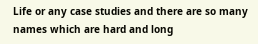Life or any case studies and there are so many names which are hard and long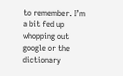to remember. I’m a bit fed up whopping out google or the dictionary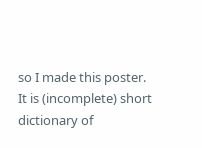so I made this poster. It is (incomplete) short dictionary of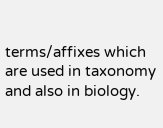terms/affixes which are used in taxonomy and also in biology.